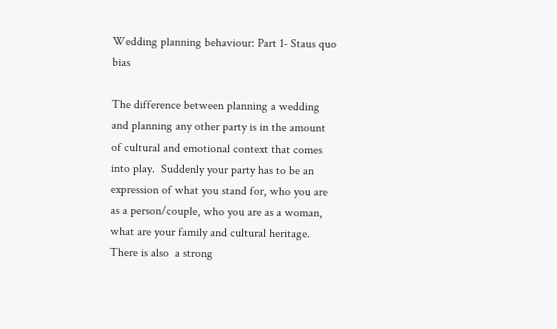Wedding planning behaviour: Part 1- Staus quo bias

The difference between planning a wedding and planning any other party is in the amount of cultural and emotional context that comes into play.  Suddenly your party has to be an expression of what you stand for, who you are as a person/couple, who you are as a woman, what are your family and cultural heritage. There is also  a strong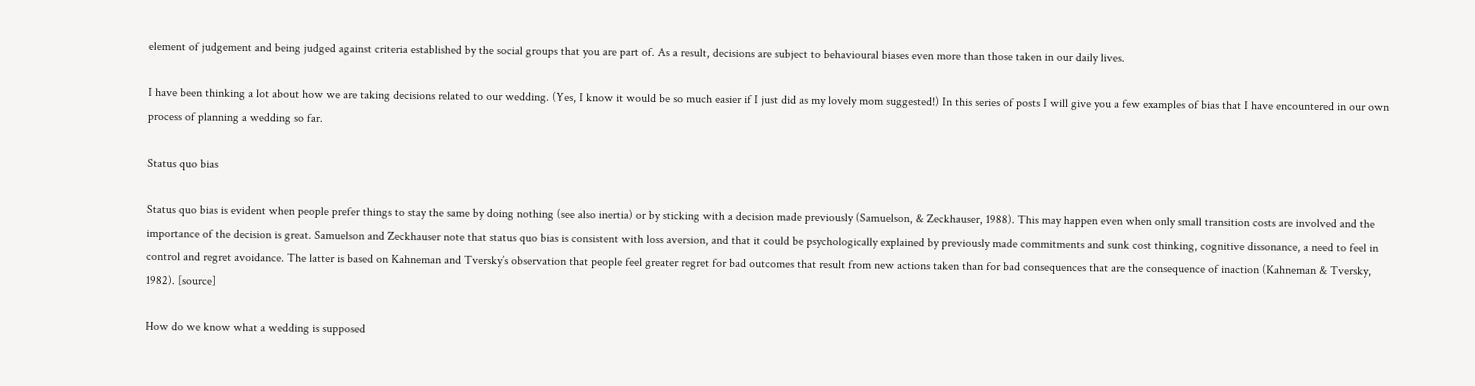element of judgement and being judged against criteria established by the social groups that you are part of. As a result, decisions are subject to behavioural biases even more than those taken in our daily lives.

I have been thinking a lot about how we are taking decisions related to our wedding. (Yes, I know it would be so much easier if I just did as my lovely mom suggested!) In this series of posts I will give you a few examples of bias that I have encountered in our own process of planning a wedding so far.

Status quo bias

Status quo bias is evident when people prefer things to stay the same by doing nothing (see also inertia) or by sticking with a decision made previously (Samuelson, & Zeckhauser, 1988). This may happen even when only small transition costs are involved and the importance of the decision is great. Samuelson and Zeckhauser note that status quo bias is consistent with loss aversion, and that it could be psychologically explained by previously made commitments and sunk cost thinking, cognitive dissonance, a need to feel in control and regret avoidance. The latter is based on Kahneman and Tversky’s observation that people feel greater regret for bad outcomes that result from new actions taken than for bad consequences that are the consequence of inaction (Kahneman & Tversky, 1982). [source]

How do we know what a wedding is supposed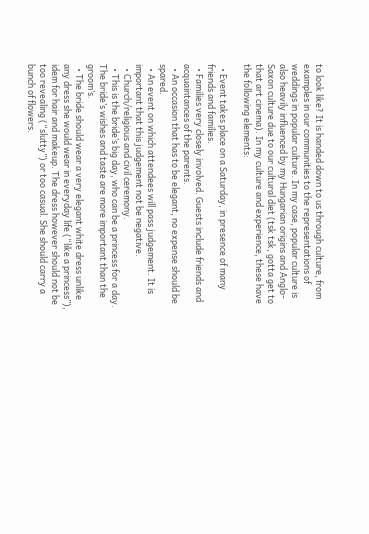to look like? It is handed down to us through culture, from examples in our communities to the representations of weddings in popular culture. In my case, popular culture is also heavily influenced by my Hungarian origins and Anglo-Saxon culture due to our cultural diet (tsk tsk, gotta get to that art cinema). In my culture and experience, these have the following elements:

  • Event takes place on a Saturday, in presence of many friends and families.
  • Families very closely involved. Guests include friends and acquaintances of the parents.
  • An occasion that has to be elegant, no expense should be spared.
  • An event on which attendees will pass judgement. It is important that this judgement not be negative.
  • Church/religious and civil ceremony.
  • This is the bride’s big day, who can be a princess for a day. The bride’s wishes and taste are more important than the groom’s.
  • The bride should wear a very elegant white dress unlike any dress she would wear in everyday life (“like a princess”), idem for hair and makeup. The dress however should not be too revealing (“slutty”) or too casual. She should carry a bunch of flowers.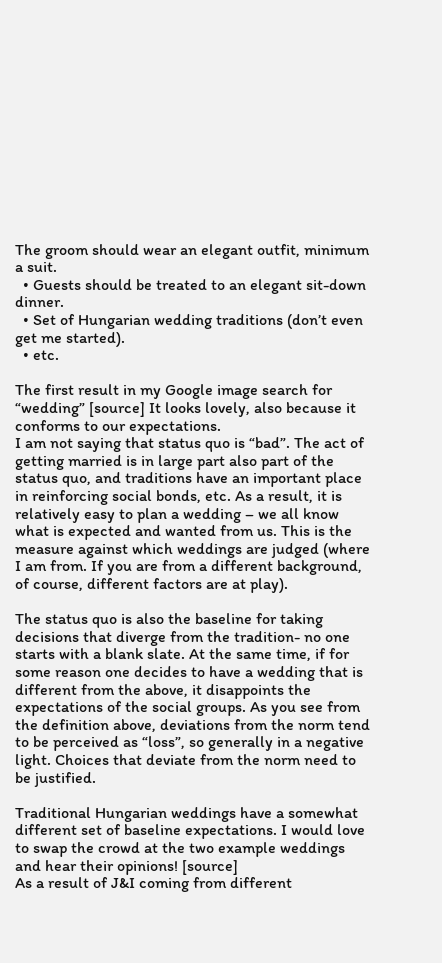The groom should wear an elegant outfit, minimum a suit.
  • Guests should be treated to an elegant sit-down dinner.
  • Set of Hungarian wedding traditions (don’t even get me started).
  • etc.

The first result in my Google image search for “wedding” [source] It looks lovely, also because it conforms to our expectations.
I am not saying that status quo is “bad”. The act of getting married is in large part also part of the status quo, and traditions have an important place in reinforcing social bonds, etc. As a result, it is relatively easy to plan a wedding – we all know what is expected and wanted from us. This is the measure against which weddings are judged (where I am from. If you are from a different background, of course, different factors are at play).

The status quo is also the baseline for taking decisions that diverge from the tradition- no one starts with a blank slate. At the same time, if for some reason one decides to have a wedding that is different from the above, it disappoints the expectations of the social groups. As you see from the definition above, deviations from the norm tend to be perceived as “loss”, so generally in a negative light. Choices that deviate from the norm need to be justified.

Traditional Hungarian weddings have a somewhat different set of baseline expectations. I would love to swap the crowd at the two example weddings and hear their opinions! [source]
As a result of J&I coming from different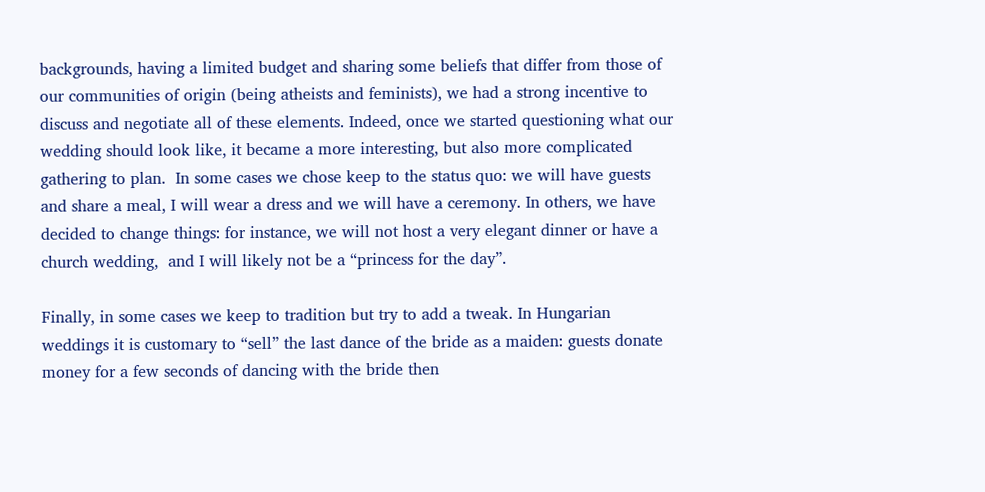backgrounds, having a limited budget and sharing some beliefs that differ from those of our communities of origin (being atheists and feminists), we had a strong incentive to discuss and negotiate all of these elements. Indeed, once we started questioning what our wedding should look like, it became a more interesting, but also more complicated gathering to plan.  In some cases we chose keep to the status quo: we will have guests and share a meal, I will wear a dress and we will have a ceremony. In others, we have decided to change things: for instance, we will not host a very elegant dinner or have a church wedding,  and I will likely not be a “princess for the day”.

Finally, in some cases we keep to tradition but try to add a tweak. In Hungarian weddings it is customary to “sell” the last dance of the bride as a maiden: guests donate money for a few seconds of dancing with the bride then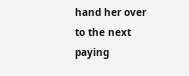hand her over to the next paying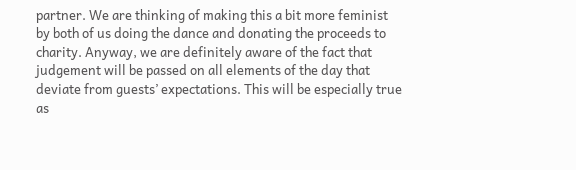partner. We are thinking of making this a bit more feminist by both of us doing the dance and donating the proceeds to charity. Anyway, we are definitely aware of the fact that judgement will be passed on all elements of the day that deviate from guests’ expectations. This will be especially true as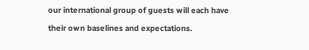our international group of guests will each have their own baselines and expectations.